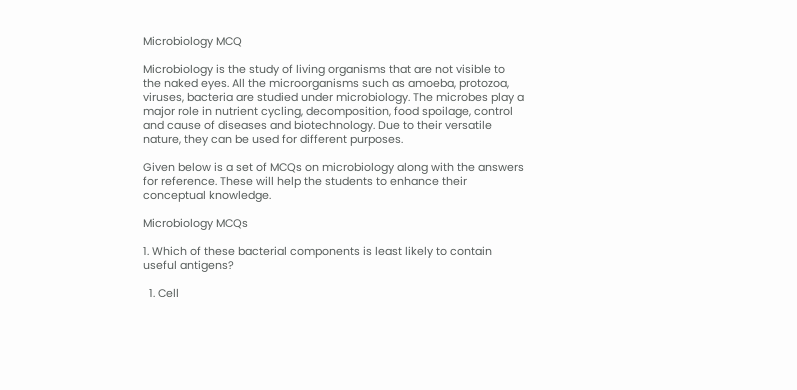Microbiology MCQ

Microbiology is the study of living organisms that are not visible to the naked eyes. All the microorganisms such as amoeba, protozoa, viruses, bacteria are studied under microbiology. The microbes play a major role in nutrient cycling, decomposition, food spoilage, control and cause of diseases and biotechnology. Due to their versatile nature, they can be used for different purposes.

Given below is a set of MCQs on microbiology along with the answers for reference. These will help the students to enhance their conceptual knowledge.

Microbiology MCQs

1. Which of these bacterial components is least likely to contain useful antigens?

  1. Cell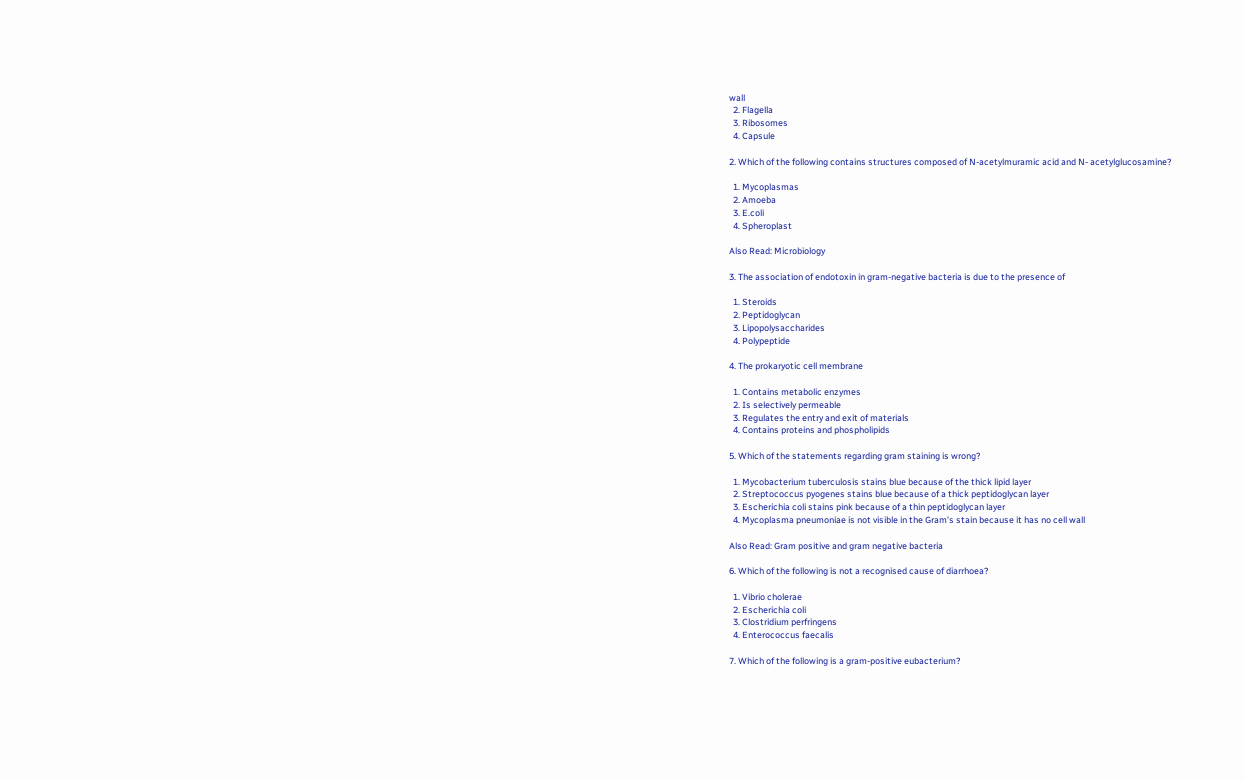wall
  2. Flagella
  3. Ribosomes
  4. Capsule

2. Which of the following contains structures composed of N-acetylmuramic acid and N- acetylglucosamine?

  1. Mycoplasmas
  2. Amoeba
  3. E.coli
  4. Spheroplast

Also Read: Microbiology

3. The association of endotoxin in gram-negative bacteria is due to the presence of

  1. Steroids
  2. Peptidoglycan
  3. Lipopolysaccharides
  4. Polypeptide

4. The prokaryotic cell membrane

  1. Contains metabolic enzymes
  2. Is selectively permeable
  3. Regulates the entry and exit of materials
  4. Contains proteins and phospholipids

5. Which of the statements regarding gram staining is wrong?

  1. Mycobacterium tuberculosis stains blue because of the thick lipid layer
  2. Streptococcus pyogenes stains blue because of a thick peptidoglycan layer
  3. Escherichia coli stains pink because of a thin peptidoglycan layer
  4. Mycoplasma pneumoniae is not visible in the Gram’s stain because it has no cell wall

Also Read: Gram positive and gram negative bacteria

6. Which of the following is not a recognised cause of diarrhoea?

  1. Vibrio cholerae
  2. Escherichia coli
  3. Clostridium perfringens
  4. Enterococcus faecalis

7. Which of the following is a gram-positive eubacterium?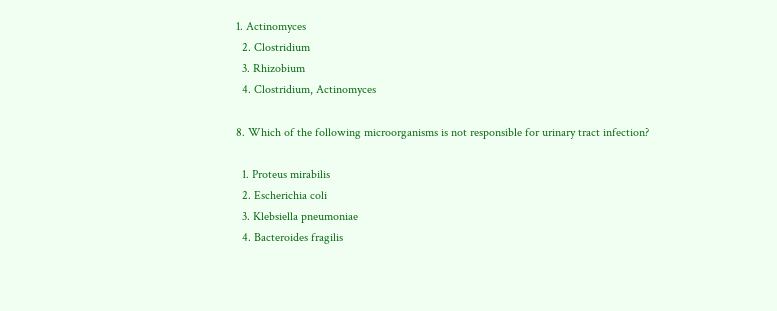1. Actinomyces
  2. Clostridium
  3. Rhizobium
  4. Clostridium, Actinomyces

8. Which of the following microorganisms is not responsible for urinary tract infection?

  1. Proteus mirabilis
  2. Escherichia coli
  3. Klebsiella pneumoniae
  4. Bacteroides fragilis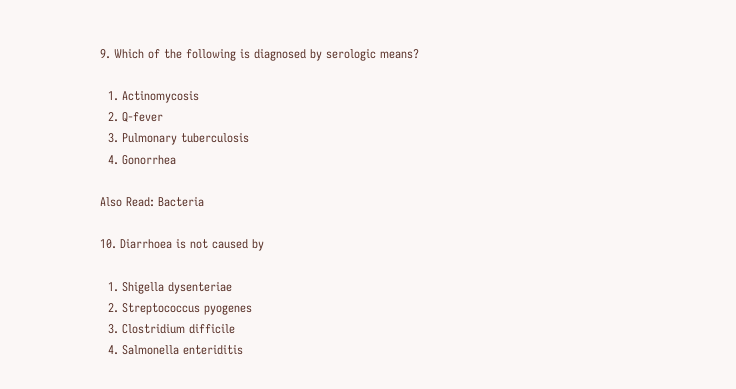9. Which of the following is diagnosed by serologic means?

  1. Actinomycosis
  2. Q-fever
  3. Pulmonary tuberculosis
  4. Gonorrhea

Also Read: Bacteria

10. Diarrhoea is not caused by

  1. Shigella dysenteriae
  2. Streptococcus pyogenes
  3. Clostridium difficile
  4. Salmonella enteriditis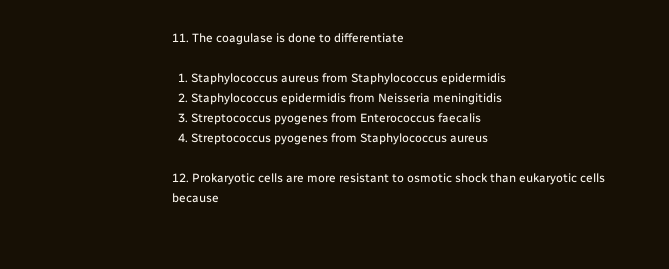11. The coagulase is done to differentiate

  1. Staphylococcus aureus from Staphylococcus epidermidis
  2. Staphylococcus epidermidis from Neisseria meningitidis
  3. Streptococcus pyogenes from Enterococcus faecalis
  4. Streptococcus pyogenes from Staphylococcus aureus

12. Prokaryotic cells are more resistant to osmotic shock than eukaryotic cells because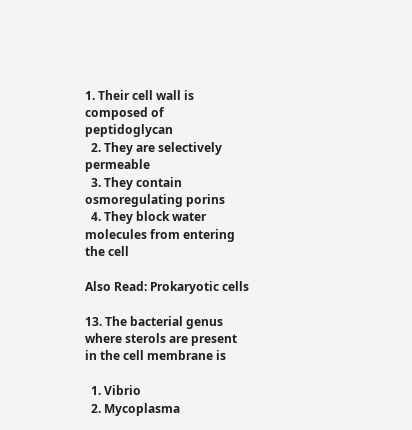1. Their cell wall is composed of peptidoglycan
  2. They are selectively permeable
  3. They contain osmoregulating porins
  4. They block water molecules from entering the cell

Also Read: Prokaryotic cells

13. The bacterial genus where sterols are present in the cell membrane is

  1. Vibrio
  2. Mycoplasma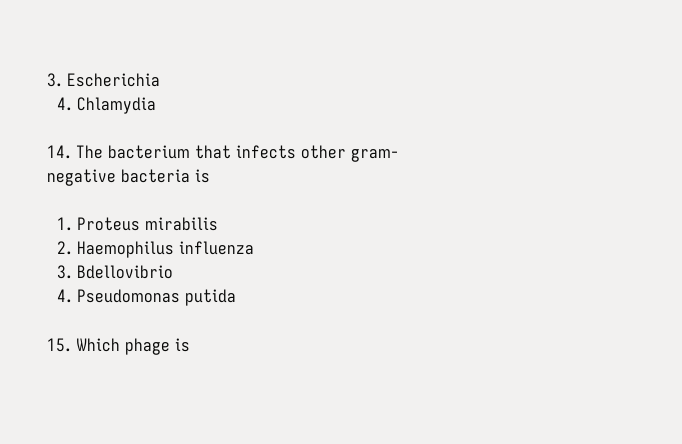3. Escherichia
  4. Chlamydia

14. The bacterium that infects other gram-negative bacteria is

  1. Proteus mirabilis
  2. Haemophilus influenza
  3. Bdellovibrio
  4. Pseudomonas putida

15. Which phage is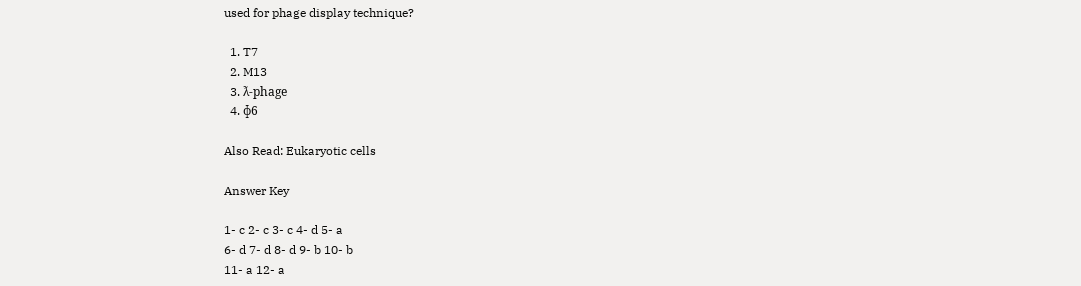used for phage display technique?

  1. T7
  2. M13
  3. ƛ-phage
  4. ɸ6

Also Read: Eukaryotic cells

Answer Key

1- c 2- c 3- c 4- d 5- a
6- d 7- d 8- d 9- b 10- b
11- a 12- a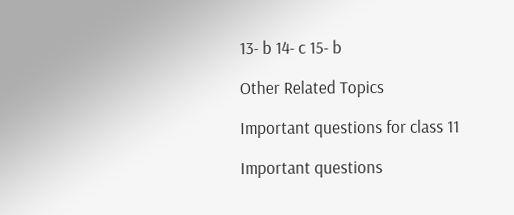13- b 14- c 15- b

Other Related Topics

Important questions for class 11

Important questions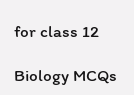for class 12

Biology MCQs